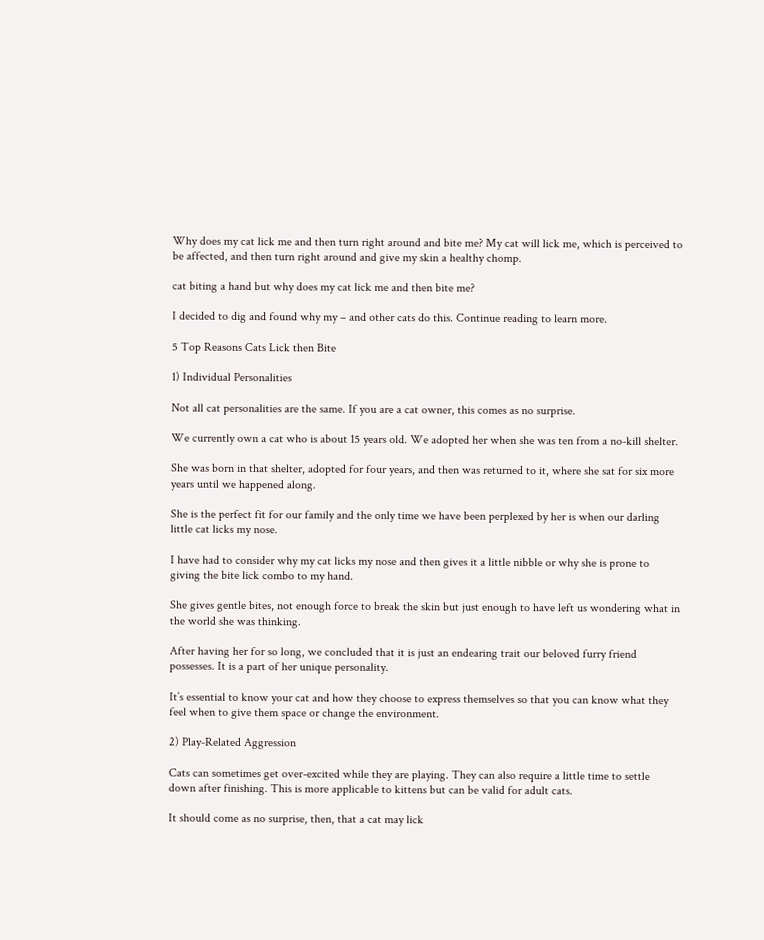Why does my cat lick me and then turn right around and bite me? My cat will lick me, which is perceived to be affected, and then turn right around and give my skin a healthy chomp.

cat biting a hand but why does my cat lick me and then bite me?

I decided to dig and found why my – and other cats do this. Continue reading to learn more.

5 Top Reasons Cats Lick then Bite

1) Individual Personalities

Not all cat personalities are the same. If you are a cat owner, this comes as no surprise.

We currently own a cat who is about 15 years old. We adopted her when she was ten from a no-kill shelter.

She was born in that shelter, adopted for four years, and then was returned to it, where she sat for six more years until we happened along.

She is the perfect fit for our family and the only time we have been perplexed by her is when our darling little cat licks my nose.

I have had to consider why my cat licks my nose and then gives it a little nibble or why she is prone to giving the bite lick combo to my hand.

She gives gentle bites, not enough force to break the skin but just enough to have left us wondering what in the world she was thinking.

After having her for so long, we concluded that it is just an endearing trait our beloved furry friend possesses. It is a part of her unique personality.

It’s essential to know your cat and how they choose to express themselves so that you can know what they feel when to give them space or change the environment.

2) Play-Related Aggression

Cats can sometimes get over-excited while they are playing. They can also require a little time to settle down after finishing. This is more applicable to kittens but can be valid for adult cats.

It should come as no surprise, then, that a cat may lick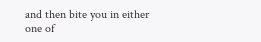and then bite you in either one of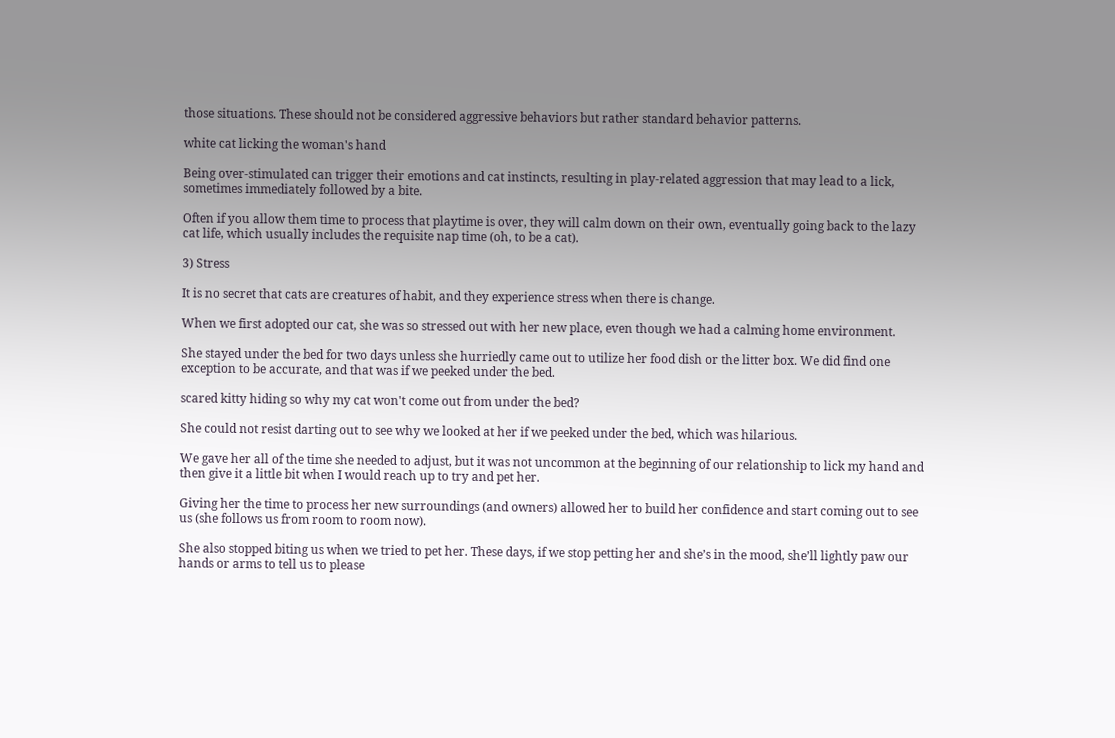those situations. These should not be considered aggressive behaviors but rather standard behavior patterns.

white cat licking the woman's hand

Being over-stimulated can trigger their emotions and cat instincts, resulting in play-related aggression that may lead to a lick, sometimes immediately followed by a bite.

Often if you allow them time to process that playtime is over, they will calm down on their own, eventually going back to the lazy cat life, which usually includes the requisite nap time (oh, to be a cat).

3) Stress

It is no secret that cats are creatures of habit, and they experience stress when there is change.

When we first adopted our cat, she was so stressed out with her new place, even though we had a calming home environment.

She stayed under the bed for two days unless she hurriedly came out to utilize her food dish or the litter box. We did find one exception to be accurate, and that was if we peeked under the bed.

scared kitty hiding so why my cat won't come out from under the bed?

She could not resist darting out to see why we looked at her if we peeked under the bed, which was hilarious.

We gave her all of the time she needed to adjust, but it was not uncommon at the beginning of our relationship to lick my hand and then give it a little bit when I would reach up to try and pet her.

Giving her the time to process her new surroundings (and owners) allowed her to build her confidence and start coming out to see us (she follows us from room to room now).

She also stopped biting us when we tried to pet her. These days, if we stop petting her and she’s in the mood, she’ll lightly paw our hands or arms to tell us to please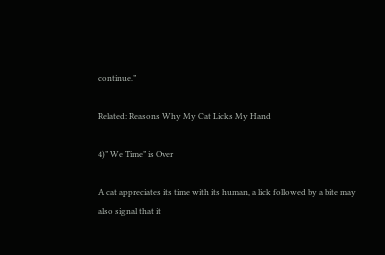continue.”

Related: Reasons Why My Cat Licks My Hand

4)” We Time” is Over

A cat appreciates its time with its human, a lick followed by a bite may also signal that it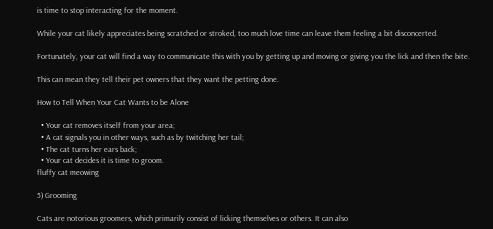is time to stop interacting for the moment.

While your cat likely appreciates being scratched or stroked, too much love time can leave them feeling a bit disconcerted.

Fortunately, your cat will find a way to communicate this with you by getting up and moving or giving you the lick and then the bite.

This can mean they tell their pet owners that they want the petting done.

How to Tell When Your Cat Wants to be Alone

  • Your cat removes itself from your area;
  • A cat signals you in other ways, such as by twitching her tail;
  • The cat turns her ears back;
  • Your cat decides it is time to groom.
fluffy cat meowing

5) Grooming

Cats are notorious groomers, which primarily consist of licking themselves or others. It can also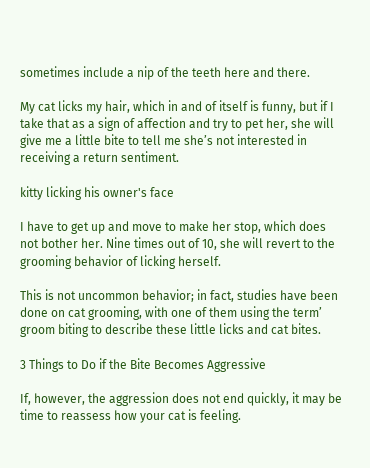sometimes include a nip of the teeth here and there.

My cat licks my hair, which in and of itself is funny, but if I take that as a sign of affection and try to pet her, she will give me a little bite to tell me she’s not interested in receiving a return sentiment.

kitty licking his owner's face

I have to get up and move to make her stop, which does not bother her. Nine times out of 10, she will revert to the grooming behavior of licking herself.

This is not uncommon behavior; in fact, studies have been done on cat grooming, with one of them using the term’ groom biting to describe these little licks and cat bites.

3 Things to Do if the Bite Becomes Aggressive

If, however, the aggression does not end quickly, it may be time to reassess how your cat is feeling.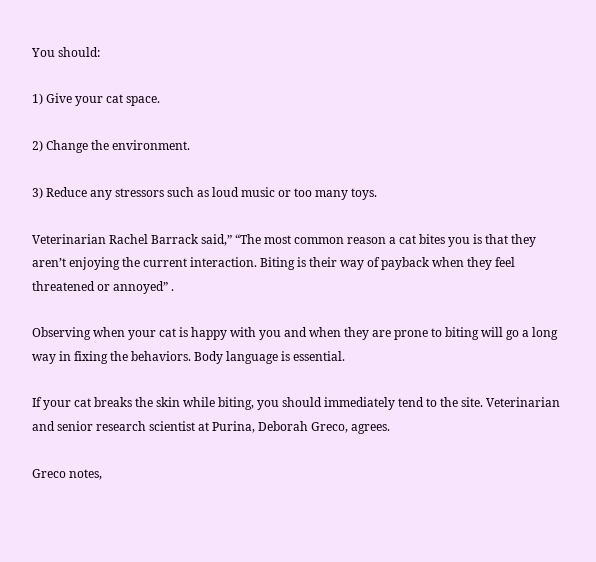You should:

1) Give your cat space.

2) Change the environment.

3) Reduce any stressors such as loud music or too many toys.

Veterinarian Rachel Barrack said,” “The most common reason a cat bites you is that they aren’t enjoying the current interaction. Biting is their way of payback when they feel threatened or annoyed” .

Observing when your cat is happy with you and when they are prone to biting will go a long way in fixing the behaviors. Body language is essential.

If your cat breaks the skin while biting, you should immediately tend to the site. Veterinarian and senior research scientist at Purina, Deborah Greco, agrees.

Greco notes,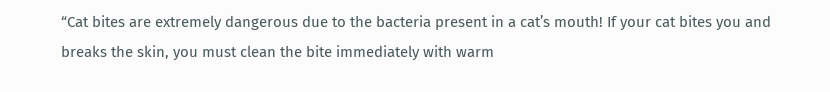“Cat bites are extremely dangerous due to the bacteria present in a cat’s mouth! If your cat bites you and breaks the skin, you must clean the bite immediately with warm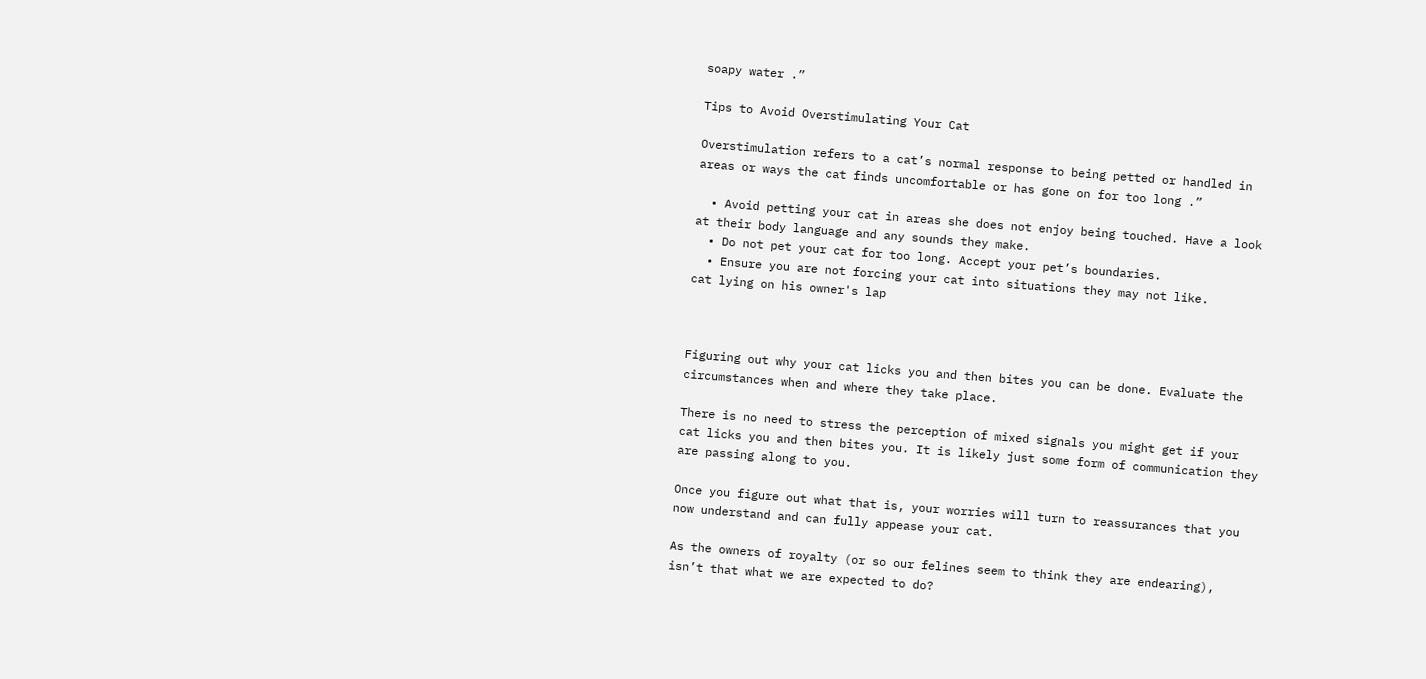soapy water .”

Tips to Avoid Overstimulating Your Cat

Overstimulation refers to a cat’s normal response to being petted or handled in areas or ways the cat finds uncomfortable or has gone on for too long .”

  • Avoid petting your cat in areas she does not enjoy being touched. Have a look at their body language and any sounds they make.
  • Do not pet your cat for too long. Accept your pet’s boundaries.
  • Ensure you are not forcing your cat into situations they may not like.
cat lying on his owner's lap



Figuring out why your cat licks you and then bites you can be done. Evaluate the circumstances when and where they take place.

There is no need to stress the perception of mixed signals you might get if your cat licks you and then bites you. It is likely just some form of communication they are passing along to you.

Once you figure out what that is, your worries will turn to reassurances that you now understand and can fully appease your cat.

As the owners of royalty (or so our felines seem to think they are endearing), isn’t that what we are expected to do?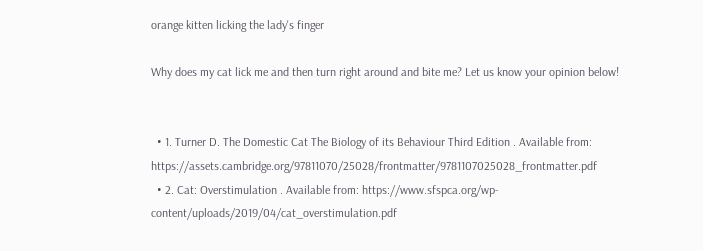orange kitten licking the lady's finger

Why does my cat lick me and then turn right around and bite me? Let us know your opinion below!


  • 1. Turner D. The Domestic Cat The Biology of its Behaviour Third Edition . Available from: https://assets.cambridge.org/97811070/25028/frontmatter/9781107025028_frontmatter.pdf
  • 2. Cat: Overstimulation . Available from: https://www.sfspca.org/wp-content/uploads/2019/04/cat_overstimulation.pdf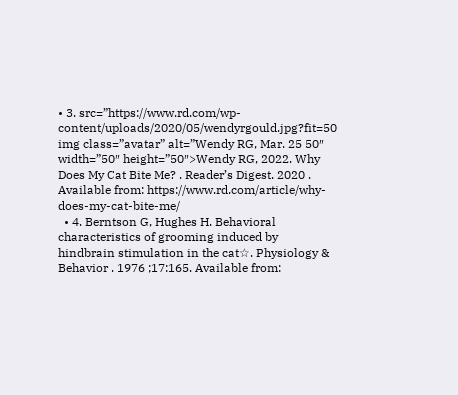• 3. src=”https://www.rd.com/wp-content/uploads/2020/05/wendyrgould.jpg?fit=50 img class=”avatar” alt=”Wendy RG, Mar. 25 50″ width=”50″ height=”50″>Wendy RG, 2022. Why Does My Cat Bite Me? . Reader’s Digest. 2020 . Available from: https://www.rd.com/article/why-does-my-cat-bite-me/
  • 4. Berntson G, Hughes H. Behavioral characteristics of grooming induced by hindbrain stimulation in the cat☆. Physiology & Behavior . 1976 ;17:165. Available from: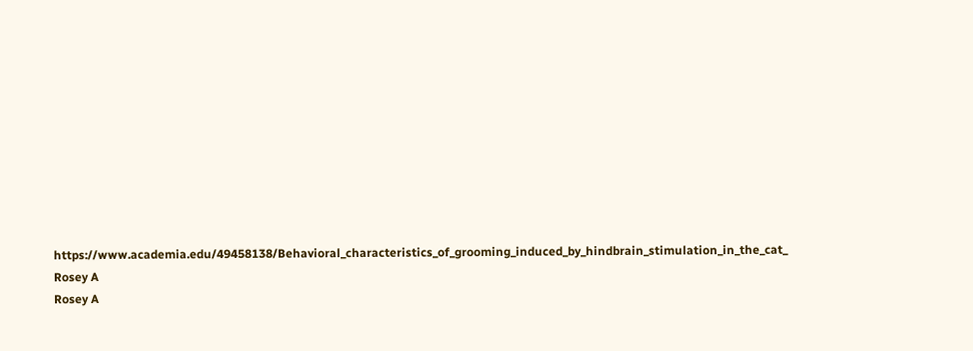https://www.academia.edu/49458138/Behavioral_characteristics_of_grooming_induced_by_hindbrain_stimulation_in_the_cat_
Rosey A
Rosey A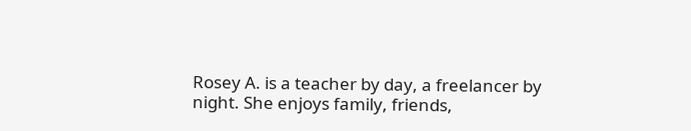Rosey A. is a teacher by day, a freelancer by night. She enjoys family, friends,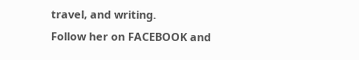travel, and writing.
Follow her on FACEBOOK and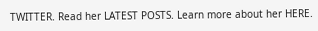TWITTER. Read her LATEST POSTS. Learn more about her HERE.